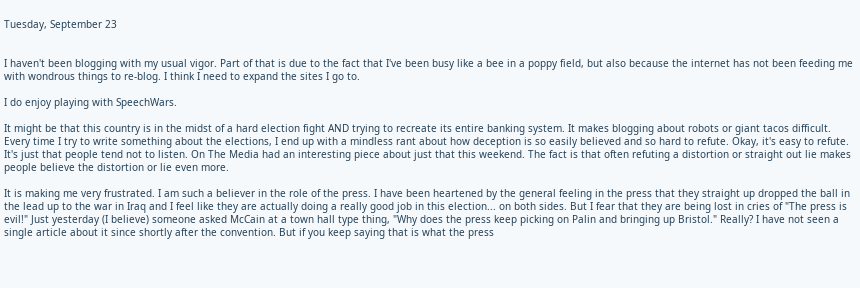Tuesday, September 23


I haven't been blogging with my usual vigor. Part of that is due to the fact that I've been busy like a bee in a poppy field, but also because the internet has not been feeding me with wondrous things to re-blog. I think I need to expand the sites I go to.

I do enjoy playing with SpeechWars.

It might be that this country is in the midst of a hard election fight AND trying to recreate its entire banking system. It makes blogging about robots or giant tacos difficult. Every time I try to write something about the elections, I end up with a mindless rant about how deception is so easily believed and so hard to refute. Okay, it's easy to refute. It's just that people tend not to listen. On The Media had an interesting piece about just that this weekend. The fact is that often refuting a distortion or straight out lie makes people believe the distortion or lie even more.

It is making me very frustrated. I am such a believer in the role of the press. I have been heartened by the general feeling in the press that they straight up dropped the ball in the lead up to the war in Iraq and I feel like they are actually doing a really good job in this election... on both sides. But I fear that they are being lost in cries of "The press is evil!" Just yesterday (I believe) someone asked McCain at a town hall type thing, "Why does the press keep picking on Palin and bringing up Bristol." Really? I have not seen a single article about it since shortly after the convention. But if you keep saying that is what the press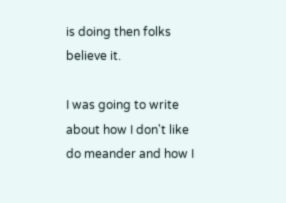is doing then folks believe it.

I was going to write about how I don't like do meander and how I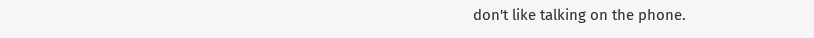don't like talking on the phone.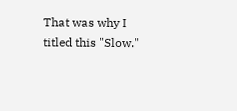That was why I titled this "Slow."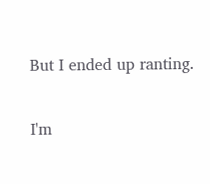But I ended up ranting.

I'm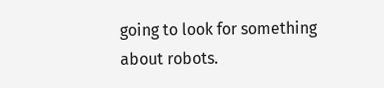going to look for something about robots.